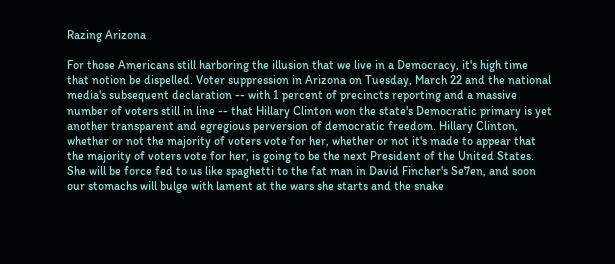Razing Arizona

For those Americans still harboring the illusion that we live in a Democracy, it's high time that notion be dispelled. Voter suppression in Arizona on Tuesday, March 22 and the national media's subsequent declaration -- with 1 percent of precincts reporting and a massive number of voters still in line -- that Hillary Clinton won the state's Democratic primary is yet another transparent and egregious perversion of democratic freedom. Hillary Clinton, whether or not the majority of voters vote for her, whether or not it's made to appear that the majority of voters vote for her, is going to be the next President of the United States. She will be force fed to us like spaghetti to the fat man in David Fincher's Se7en, and soon our stomachs will bulge with lament at the wars she starts and the snake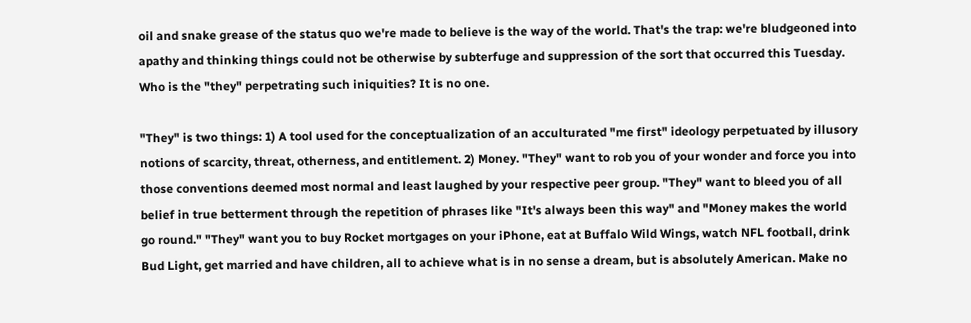oil and snake grease of the status quo we're made to believe is the way of the world. That's the trap: we're bludgeoned into apathy and thinking things could not be otherwise by subterfuge and suppression of the sort that occurred this Tuesday. Who is the "they" perpetrating such iniquities? It is no one.

"They" is two things: 1) A tool used for the conceptualization of an acculturated "me first" ideology perpetuated by illusory notions of scarcity, threat, otherness, and entitlement. 2) Money. "They" want to rob you of your wonder and force you into those conventions deemed most normal and least laughed by your respective peer group. "They" want to bleed you of all belief in true betterment through the repetition of phrases like "It's always been this way" and "Money makes the world go round." "They" want you to buy Rocket mortgages on your iPhone, eat at Buffalo Wild Wings, watch NFL football, drink Bud Light, get married and have children, all to achieve what is in no sense a dream, but is absolutely American. Make no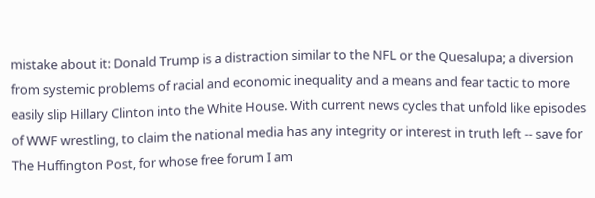mistake about it: Donald Trump is a distraction similar to the NFL or the Quesalupa; a diversion from systemic problems of racial and economic inequality and a means and fear tactic to more easily slip Hillary Clinton into the White House. With current news cycles that unfold like episodes of WWF wrestling, to claim the national media has any integrity or interest in truth left -- save for The Huffington Post, for whose free forum I am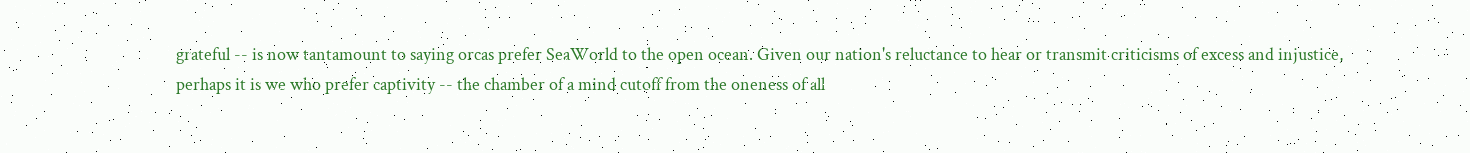grateful -- is now tantamount to saying orcas prefer SeaWorld to the open ocean. Given our nation's reluctance to hear or transmit criticisms of excess and injustice, perhaps it is we who prefer captivity -- the chamber of a mind cutoff from the oneness of all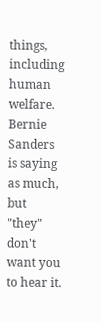things, including human welfare. Bernie Sanders is saying as much, but "they" don't want you to hear it.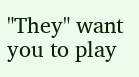"They" want you to play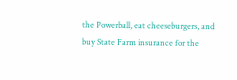the Powerball, eat cheeseburgers, and buy State Farm insurance for the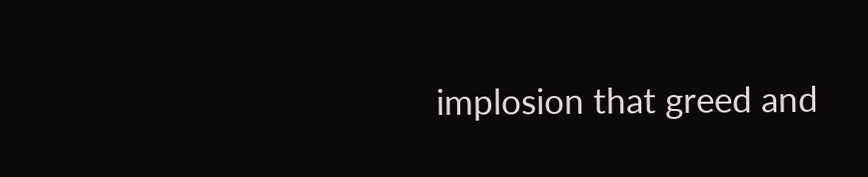implosion that greed and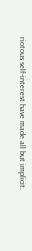riotous self-interest have made all but implicit.